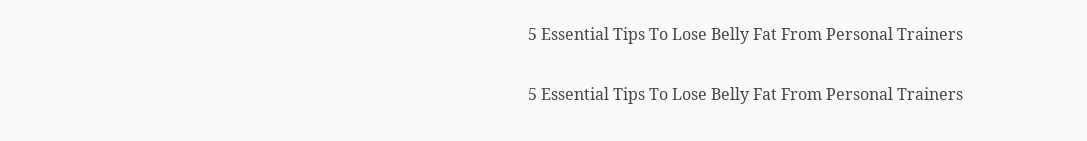5 Essential Tips To Lose Belly Fat From Personal Trainers

5 Essential Tips To Lose Belly Fat From Personal Trainers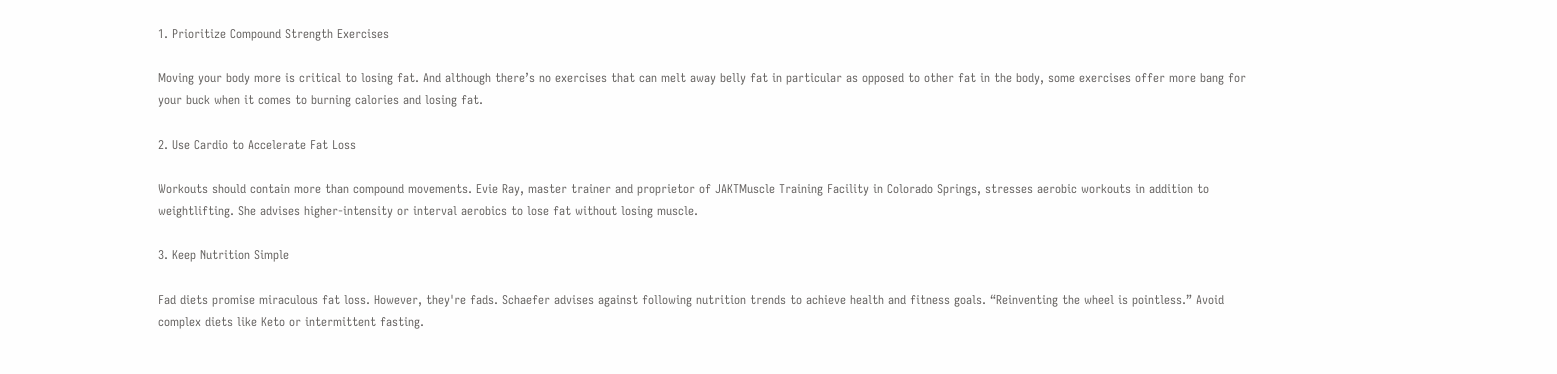1. Prioritize Compound Strength Exercises

Moving your body more is critical to losing fat. And although there’s no exercises that can melt away belly fat in particular as opposed to other fat in the body, some exercises offer more bang for your buck when it comes to burning calories and losing fat.

2. Use Cardio to Accelerate Fat Loss

Workouts should contain more than compound movements. Evie Ray, master trainer and proprietor of JAKTMuscle Training Facility in Colorado Springs, stresses aerobic workouts in addition to weightlifting. She advises higher-intensity or interval aerobics to lose fat without losing muscle.

3. Keep Nutrition Simple

Fad diets promise miraculous fat loss. However, they're fads. Schaefer advises against following nutrition trends to achieve health and fitness goals. “Reinventing the wheel is pointless.” Avoid complex diets like Keto or intermittent fasting.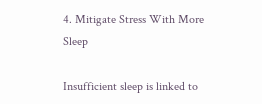4. Mitigate Stress With More Sleep

Insufficient sleep is linked to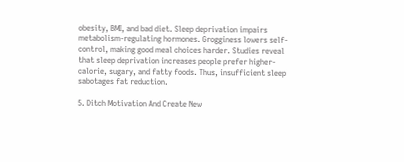obesity, BMI, and bad diet. Sleep deprivation impairs metabolism-regulating hormones. Grogginess lowers self-control, making good meal choices harder. Studies reveal that sleep deprivation increases people prefer higher-calorie, sugary, and fatty foods. Thus, insufficient sleep sabotages fat reduction.

5. Ditch Motivation And Create New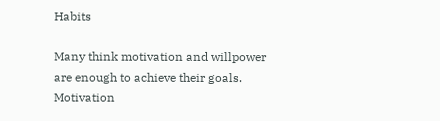Habits

Many think motivation and willpower are enough to achieve their goals. Motivation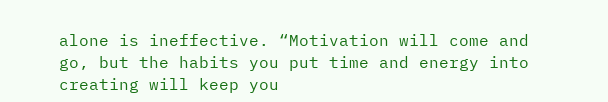alone is ineffective. “Motivation will come and go, but the habits you put time and energy into creating will keep you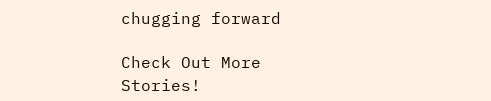chugging forward

Check Out More  Stories!